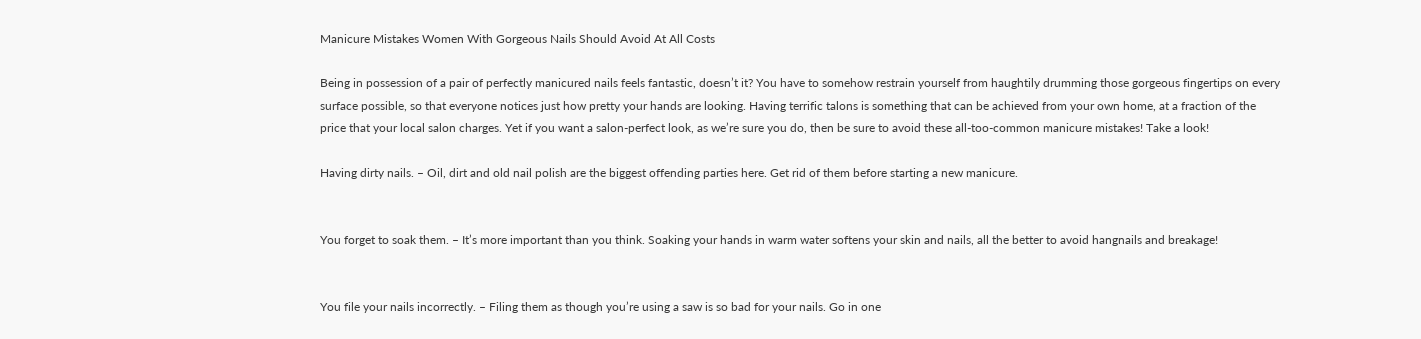Manicure Mistakes Women With Gorgeous Nails Should Avoid At All Costs

Being in possession of a pair of perfectly manicured nails feels fantastic, doesn’t it? You have to somehow restrain yourself from haughtily drumming those gorgeous fingertips on every surface possible, so that everyone notices just how pretty your hands are looking. Having terrific talons is something that can be achieved from your own home, at a fraction of the price that your local salon charges. Yet if you want a salon-perfect look, as we’re sure you do, then be sure to avoid these all-too-common manicure mistakes! Take a look!

Having dirty nails. – Oil, dirt and old nail polish are the biggest offending parties here. Get rid of them before starting a new manicure.


You forget to soak them. – It’s more important than you think. Soaking your hands in warm water softens your skin and nails, all the better to avoid hangnails and breakage!


You file your nails incorrectly. – Filing them as though you’re using a saw is so bad for your nails. Go in one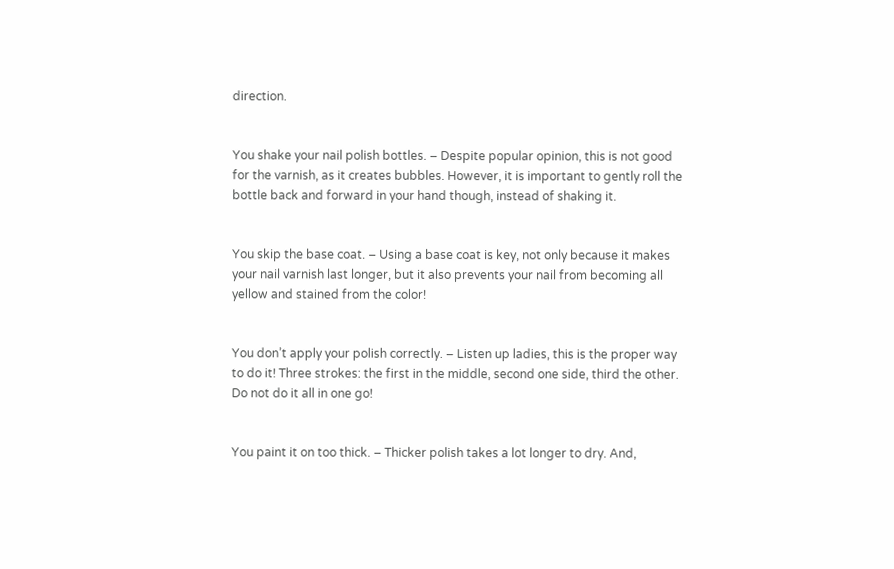direction.


You shake your nail polish bottles. – Despite popular opinion, this is not good for the varnish, as it creates bubbles. However, it is important to gently roll the bottle back and forward in your hand though, instead of shaking it.


You skip the base coat. – Using a base coat is key, not only because it makes your nail varnish last longer, but it also prevents your nail from becoming all yellow and stained from the color!


You don’t apply your polish correctly. – Listen up ladies, this is the proper way to do it! Three strokes: the first in the middle, second one side, third the other. Do not do it all in one go!


You paint it on too thick. – Thicker polish takes a lot longer to dry. And,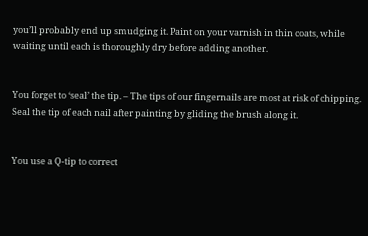you’ll probably end up smudging it. Paint on your varnish in thin coats, while waiting until each is thoroughly dry before adding another.


You forget to ‘seal’ the tip. – The tips of our fingernails are most at risk of chipping. Seal the tip of each nail after painting by gliding the brush along it.


You use a Q-tip to correct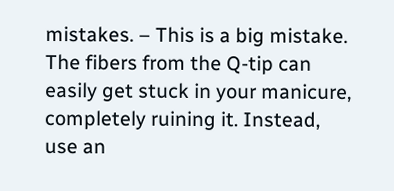mistakes. – This is a big mistake. The fibers from the Q-tip can easily get stuck in your manicure, completely ruining it. Instead, use an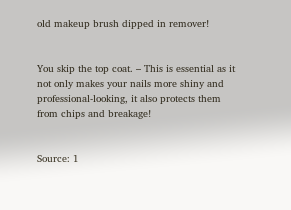old makeup brush dipped in remover!


You skip the top coat. – This is essential as it not only makes your nails more shiny and professional-looking, it also protects them from chips and breakage!


Source: 1